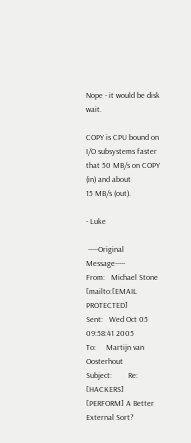Nope - it would be disk wait.

COPY is CPU bound on I/O subsystems faster that 50 MB/s on COPY (in) and about
15 MB/s (out).

- Luke

 -----Original Message-----
From:   Michael Stone [mailto:[EMAIL PROTECTED]
Sent:   Wed Oct 05 09:58:41 2005
To:     Martijn van Oosterhout
Subject:        Re: [HACKERS] [PERFORM] A Better External Sort?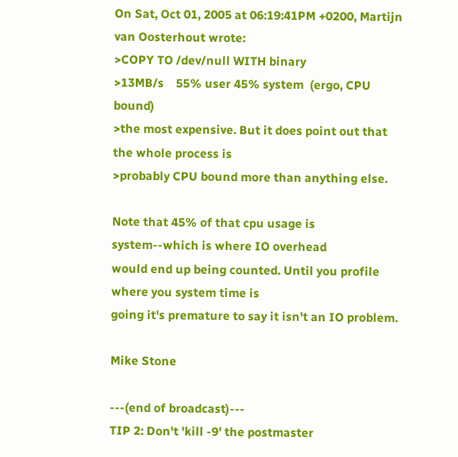On Sat, Oct 01, 2005 at 06:19:41PM +0200, Martijn van Oosterhout wrote:
>COPY TO /dev/null WITH binary
>13MB/s    55% user 45% system  (ergo, CPU bound)
>the most expensive. But it does point out that the whole process is
>probably CPU bound more than anything else.

Note that 45% of that cpu usage is system--which is where IO overhead
would end up being counted. Until you profile where you system time is
going it's premature to say it isn't an IO problem.

Mike Stone

---(end of broadcast)---
TIP 2: Don't 'kill -9' the postmaster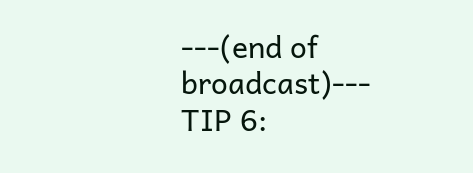---(end of broadcast)---
TIP 6: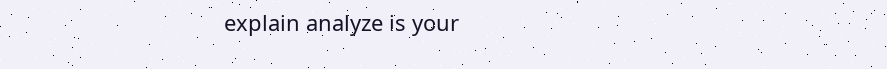explain analyze is your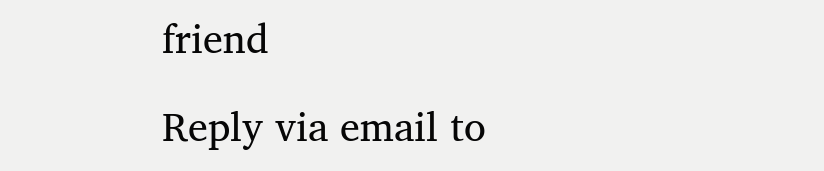friend

Reply via email to